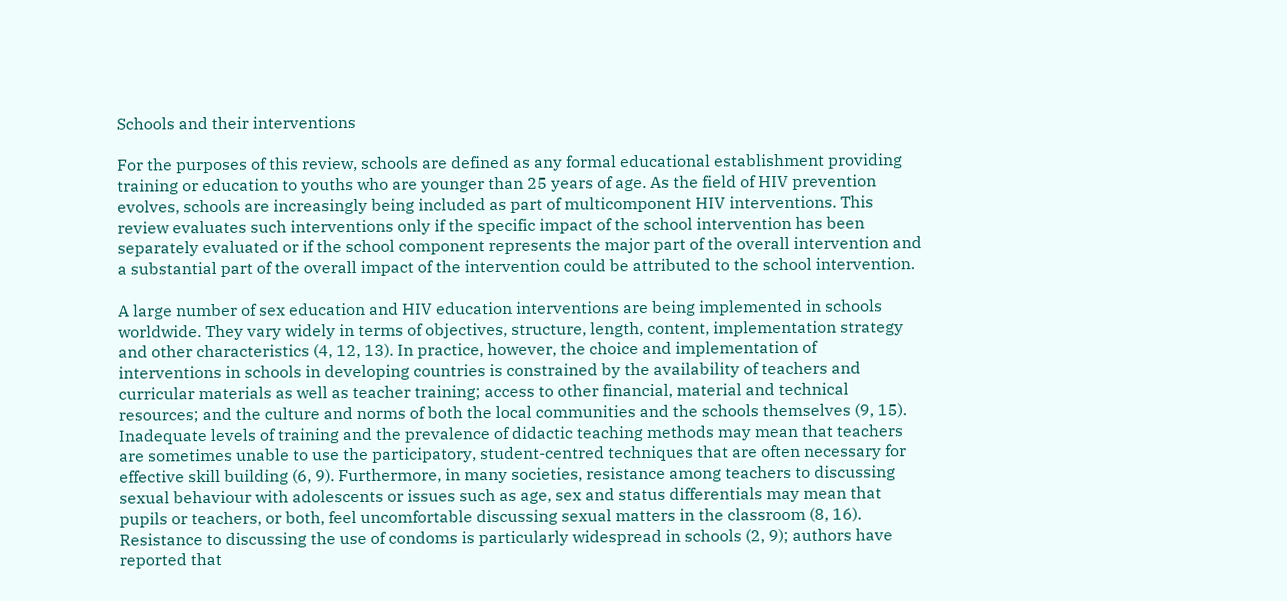Schools and their interventions

For the purposes of this review, schools are defined as any formal educational establishment providing training or education to youths who are younger than 25 years of age. As the field of HIV prevention evolves, schools are increasingly being included as part of multicomponent HIV interventions. This review evaluates such interventions only if the specific impact of the school intervention has been separately evaluated or if the school component represents the major part of the overall intervention and a substantial part of the overall impact of the intervention could be attributed to the school intervention.

A large number of sex education and HIV education interventions are being implemented in schools worldwide. They vary widely in terms of objectives, structure, length, content, implementation strategy and other characteristics (4, 12, 13). In practice, however, the choice and implementation of interventions in schools in developing countries is constrained by the availability of teachers and curricular materials as well as teacher training; access to other financial, material and technical resources; and the culture and norms of both the local communities and the schools themselves (9, 15). Inadequate levels of training and the prevalence of didactic teaching methods may mean that teachers are sometimes unable to use the participatory, student-centred techniques that are often necessary for effective skill building (6, 9). Furthermore, in many societies, resistance among teachers to discussing sexual behaviour with adolescents or issues such as age, sex and status differentials may mean that pupils or teachers, or both, feel uncomfortable discussing sexual matters in the classroom (8, 16). Resistance to discussing the use of condoms is particularly widespread in schools (2, 9); authors have reported that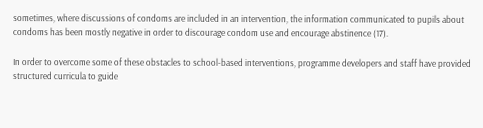sometimes, where discussions of condoms are included in an intervention, the information communicated to pupils about condoms has been mostly negative in order to discourage condom use and encourage abstinence (17).

In order to overcome some of these obstacles to school-based interventions, programme developers and staff have provided structured curricula to guide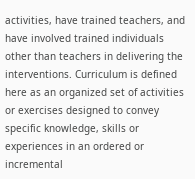activities, have trained teachers, and have involved trained individuals other than teachers in delivering the interventions. Curriculum is defined here as an organized set of activities or exercises designed to convey specific knowledge, skills or experiences in an ordered or incremental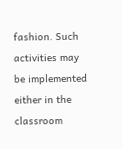fashion. Such activities may be implemented either in the classroom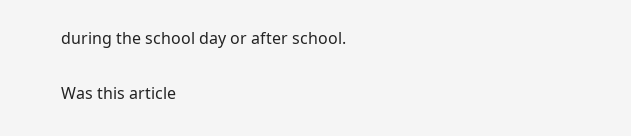during the school day or after school.

Was this article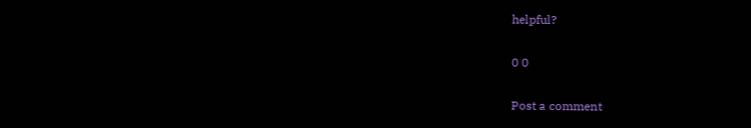helpful?

0 0

Post a comment